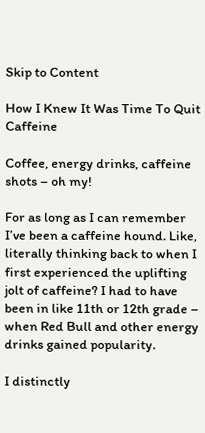Skip to Content

How I Knew It Was Time To Quit Caffeine

Coffee, energy drinks, caffeine shots – oh my!

For as long as I can remember I’ve been a caffeine hound. Like, literally thinking back to when I first experienced the uplifting jolt of caffeine? I had to have been in like 11th or 12th grade – when Red Bull and other energy drinks gained popularity.

I distinctly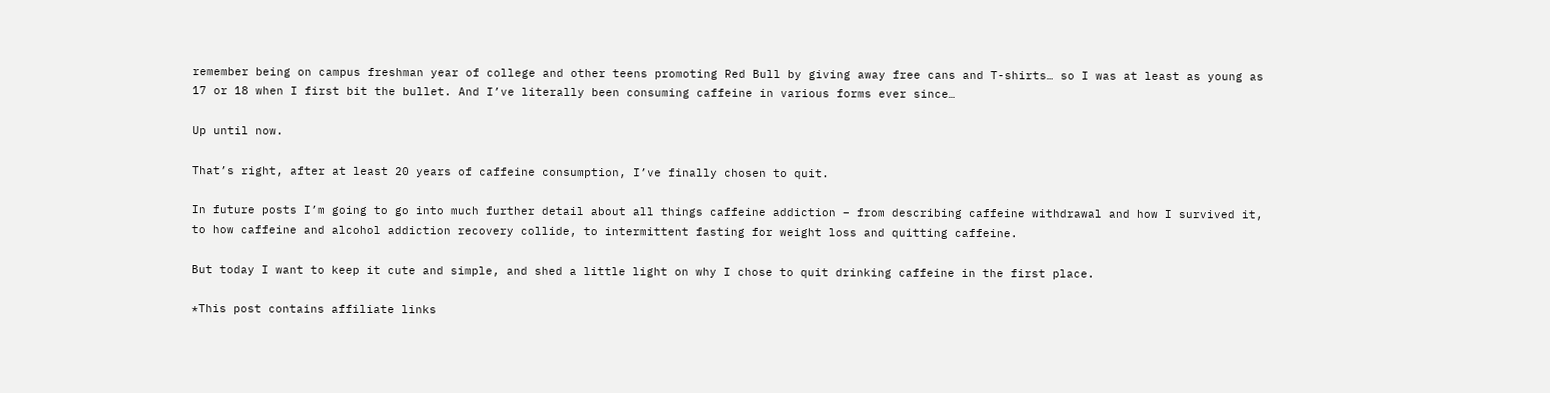remember being on campus freshman year of college and other teens promoting Red Bull by giving away free cans and T-shirts… so I was at least as young as 17 or 18 when I first bit the bullet. And I’ve literally been consuming caffeine in various forms ever since…

Up until now.

That’s right, after at least 20 years of caffeine consumption, I’ve finally chosen to quit.

In future posts I’m going to go into much further detail about all things caffeine addiction – from describing caffeine withdrawal and how I survived it, to how caffeine and alcohol addiction recovery collide, to intermittent fasting for weight loss and quitting caffeine.

But today I want to keep it cute and simple, and shed a little light on why I chose to quit drinking caffeine in the first place.

*This post contains affiliate links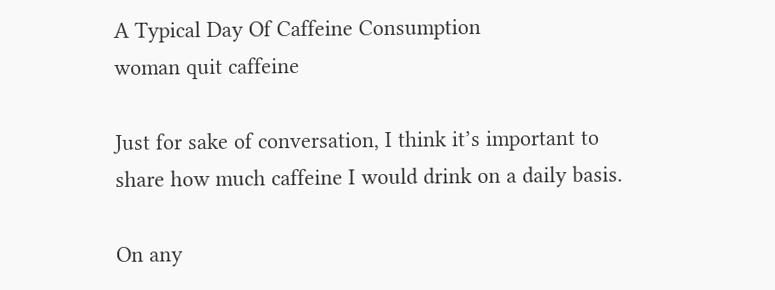A Typical Day Of Caffeine Consumption
woman quit caffeine

Just for sake of conversation, I think it’s important to share how much caffeine I would drink on a daily basis.

On any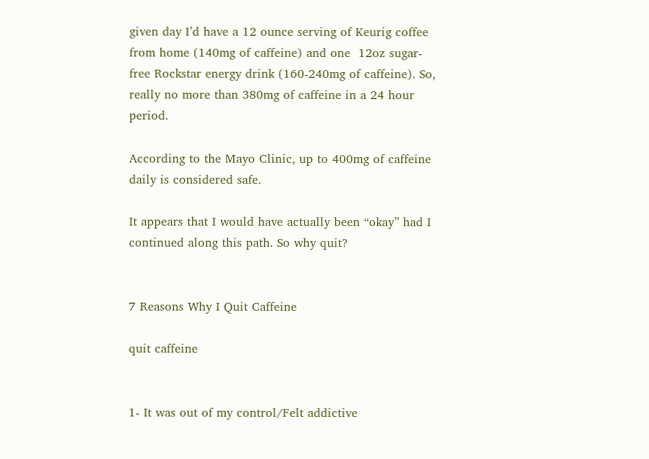given day I’d have a 12 ounce serving of Keurig coffee from home (140mg of caffeine) and one  12oz sugar-free Rockstar energy drink (160-240mg of caffeine). So, really no more than 380mg of caffeine in a 24 hour period.

According to the Mayo Clinic, up to 400mg of caffeine daily is considered safe.

It appears that I would have actually been “okay” had I continued along this path. So why quit?


7 Reasons Why I Quit Caffeine

quit caffeine


1- It was out of my control/Felt addictive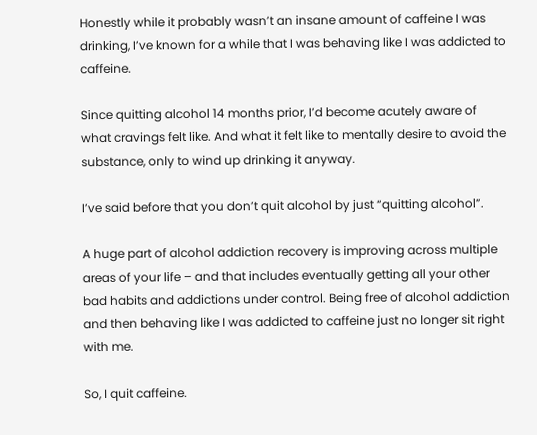Honestly while it probably wasn’t an insane amount of caffeine I was drinking, I’ve known for a while that I was behaving like I was addicted to caffeine.

Since quitting alcohol 14 months prior, I’d become acutely aware of what cravings felt like. And what it felt like to mentally desire to avoid the substance, only to wind up drinking it anyway.

I’ve said before that you don’t quit alcohol by just “quitting alcohol”.

A huge part of alcohol addiction recovery is improving across multiple areas of your life – and that includes eventually getting all your other bad habits and addictions under control. Being free of alcohol addiction and then behaving like I was addicted to caffeine just no longer sit right with me.

So, I quit caffeine.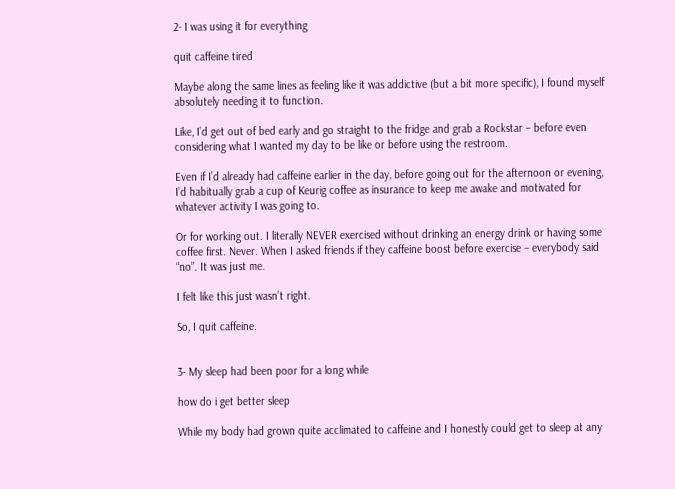2- I was using it for everything

quit caffeine tired

Maybe along the same lines as feeling like it was addictive (but a bit more specific), I found myself absolutely needing it to function.

Like, I’d get out of bed early and go straight to the fridge and grab a Rockstar – before even considering what I wanted my day to be like or before using the restroom.

Even if I’d already had caffeine earlier in the day, before going out for the afternoon or evening, I’d habitually grab a cup of Keurig coffee as insurance to keep me awake and motivated for whatever activity I was going to.

Or for working out. I literally NEVER exercised without drinking an energy drink or having some coffee first. Never. When I asked friends if they caffeine boost before exercise – everybody said “no”. It was just me.

I felt like this just wasn’t right.

So, I quit caffeine.


3- My sleep had been poor for a long while

how do i get better sleep

While my body had grown quite acclimated to caffeine and I honestly could get to sleep at any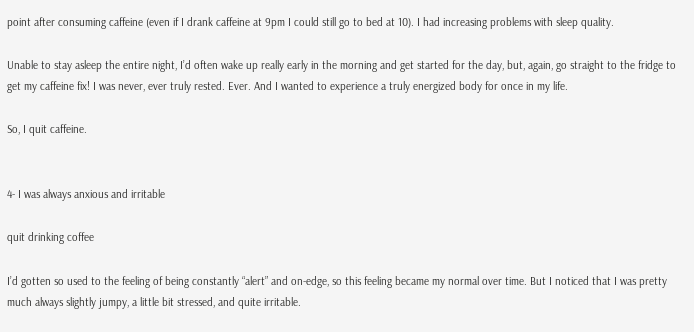point after consuming caffeine (even if I drank caffeine at 9pm I could still go to bed at 10). I had increasing problems with sleep quality.

Unable to stay asleep the entire night, I’d often wake up really early in the morning and get started for the day, but, again, go straight to the fridge to get my caffeine fix! I was never, ever truly rested. Ever. And I wanted to experience a truly energized body for once in my life.

So, I quit caffeine.


4- I was always anxious and irritable

quit drinking coffee

I’d gotten so used to the feeling of being constantly “alert” and on-edge, so this feeling became my normal over time. But I noticed that I was pretty much always slightly jumpy, a little bit stressed, and quite irritable.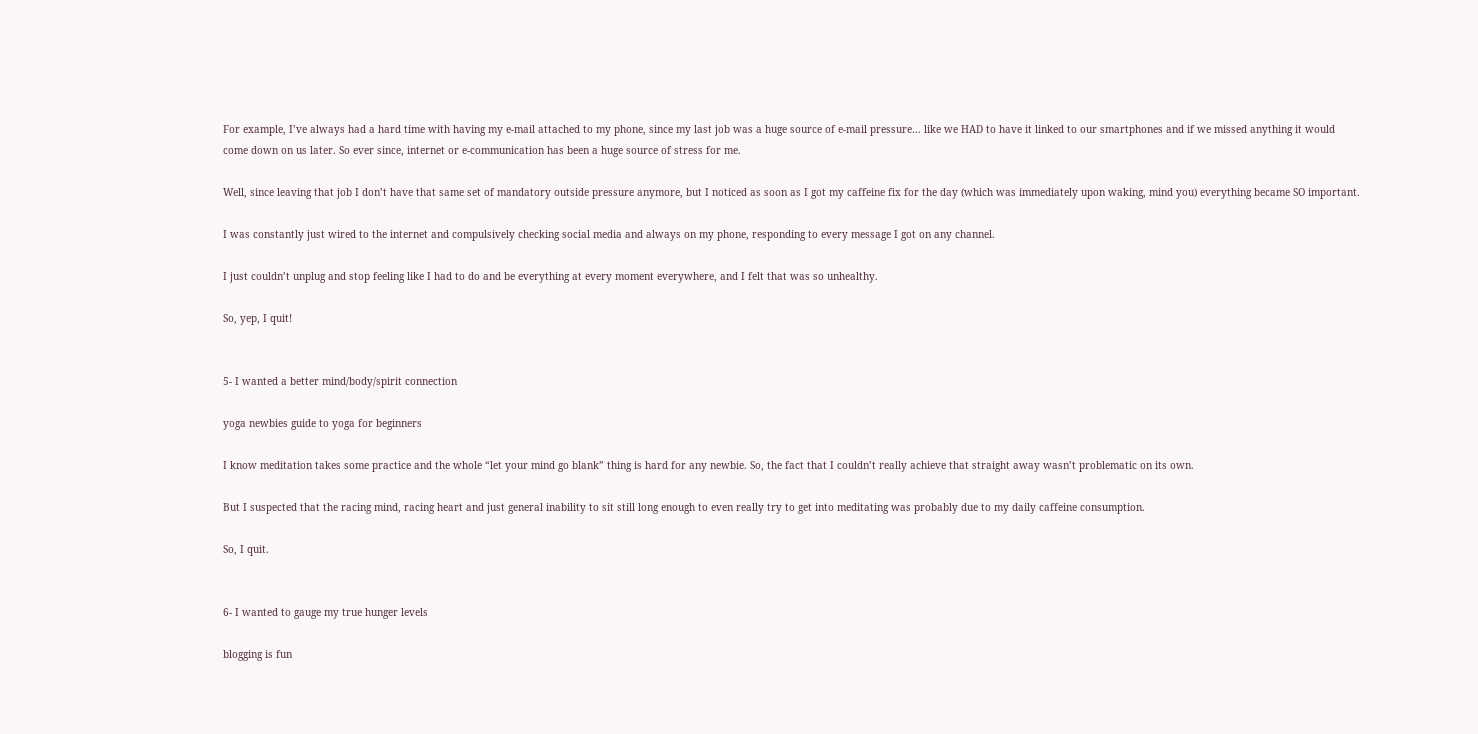For example, I’ve always had a hard time with having my e-mail attached to my phone, since my last job was a huge source of e-mail pressure… like we HAD to have it linked to our smartphones and if we missed anything it would come down on us later. So ever since, internet or e-communication has been a huge source of stress for me.

Well, since leaving that job I don’t have that same set of mandatory outside pressure anymore, but I noticed as soon as I got my caffeine fix for the day (which was immediately upon waking, mind you) everything became SO important.

I was constantly just wired to the internet and compulsively checking social media and always on my phone, responding to every message I got on any channel.

I just couldn’t unplug and stop feeling like I had to do and be everything at every moment everywhere, and I felt that was so unhealthy.

So, yep, I quit!


5- I wanted a better mind/body/spirit connection

yoga newbies guide to yoga for beginners

I know meditation takes some practice and the whole “let your mind go blank” thing is hard for any newbie. So, the fact that I couldn’t really achieve that straight away wasn’t problematic on its own.

But I suspected that the racing mind, racing heart and just general inability to sit still long enough to even really try to get into meditating was probably due to my daily caffeine consumption.

So, I quit.


6- I wanted to gauge my true hunger levels

blogging is fun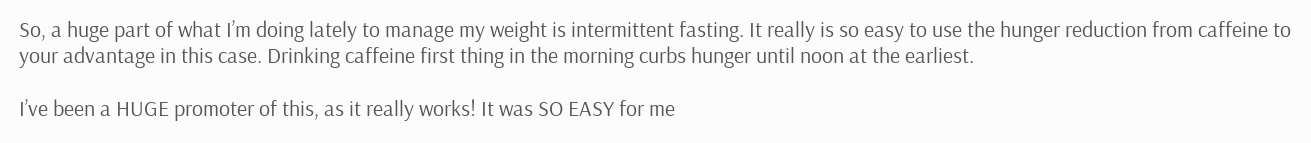So, a huge part of what I’m doing lately to manage my weight is intermittent fasting. It really is so easy to use the hunger reduction from caffeine to your advantage in this case. Drinking caffeine first thing in the morning curbs hunger until noon at the earliest.

I’ve been a HUGE promoter of this, as it really works! It was SO EASY for me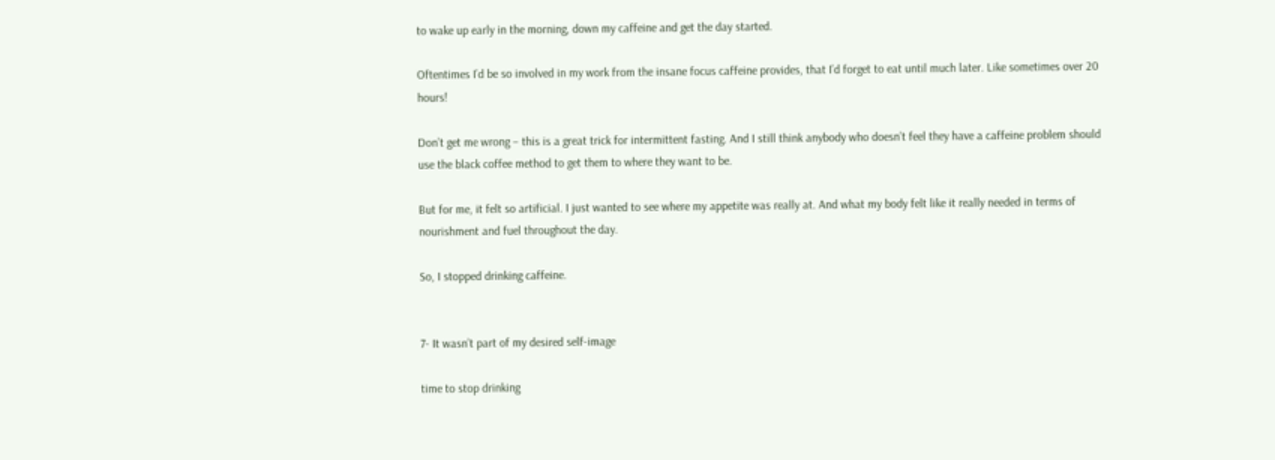to wake up early in the morning, down my caffeine and get the day started.

Oftentimes I’d be so involved in my work from the insane focus caffeine provides, that I’d forget to eat until much later. Like sometimes over 20 hours!

Don’t get me wrong – this is a great trick for intermittent fasting. And I still think anybody who doesn’t feel they have a caffeine problem should use the black coffee method to get them to where they want to be.

But for me, it felt so artificial. I just wanted to see where my appetite was really at. And what my body felt like it really needed in terms of nourishment and fuel throughout the day.

So, I stopped drinking caffeine.


7- It wasn’t part of my desired self-image

time to stop drinking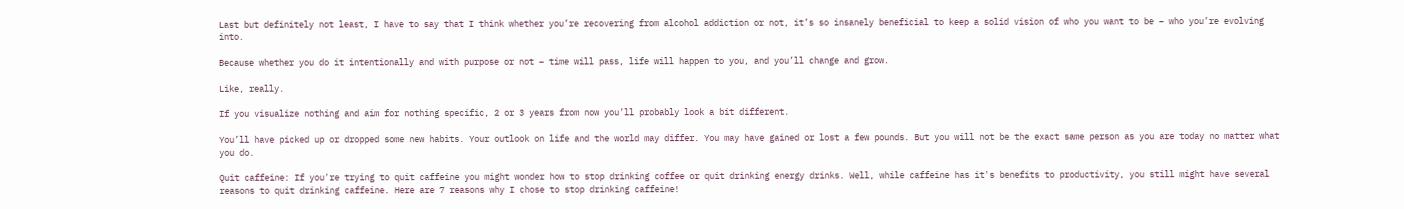Last but definitely not least, I have to say that I think whether you’re recovering from alcohol addiction or not, it’s so insanely beneficial to keep a solid vision of who you want to be – who you’re evolving into.

Because whether you do it intentionally and with purpose or not – time will pass, life will happen to you, and you’ll change and grow.

Like, really.

If you visualize nothing and aim for nothing specific, 2 or 3 years from now you’ll probably look a bit different.

You’ll have picked up or dropped some new habits. Your outlook on life and the world may differ. You may have gained or lost a few pounds. But you will not be the exact same person as you are today no matter what you do.

Quit caffeine: If you're trying to quit caffeine you might wonder how to stop drinking coffee or quit drinking energy drinks. Well, while caffeine has it's benefits to productivity, you still might have several reasons to quit drinking caffeine. Here are 7 reasons why I chose to stop drinking caffeine!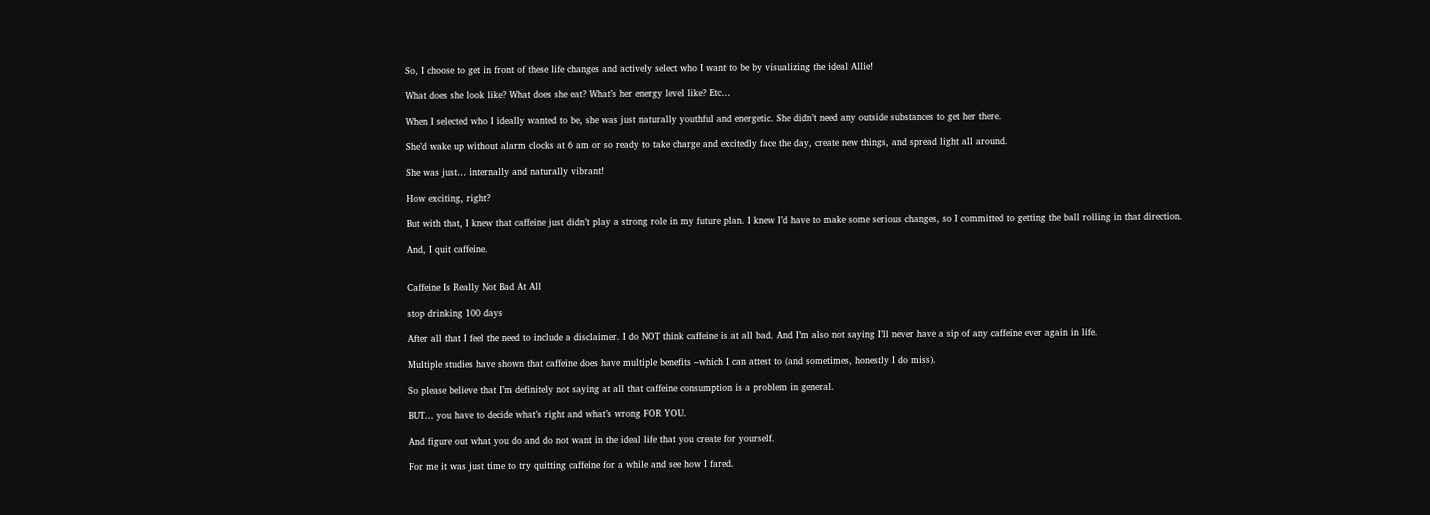So, I choose to get in front of these life changes and actively select who I want to be by visualizing the ideal Allie!

What does she look like? What does she eat? What’s her energy level like? Etc…

When I selected who I ideally wanted to be, she was just naturally youthful and energetic. She didn’t need any outside substances to get her there.

She’d wake up without alarm clocks at 6 am or so ready to take charge and excitedly face the day, create new things, and spread light all around.

She was just… internally and naturally vibrant!

How exciting, right?

But with that, I knew that caffeine just didn’t play a strong role in my future plan. I knew I’d have to make some serious changes, so I committed to getting the ball rolling in that direction.

And, I quit caffeine.


Caffeine Is Really Not Bad At All

stop drinking 100 days

After all that I feel the need to include a disclaimer. I do NOT think caffeine is at all bad. And I’m also not saying I’ll never have a sip of any caffeine ever again in life.

Multiple studies have shown that caffeine does have multiple benefits –which I can attest to (and sometimes, honestly I do miss).

So please believe that I’m definitely not saying at all that caffeine consumption is a problem in general.

BUT… you have to decide what’s right and what’s wrong FOR YOU.

And figure out what you do and do not want in the ideal life that you create for yourself.

For me it was just time to try quitting caffeine for a while and see how I fared.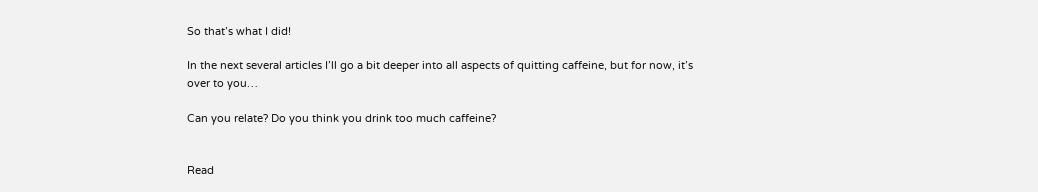So that’s what I did!

In the next several articles I’ll go a bit deeper into all aspects of quitting caffeine, but for now, it’s over to you…

Can you relate? Do you think you drink too much caffeine?


Read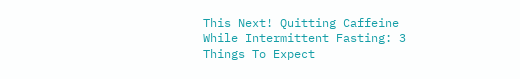This Next! Quitting Caffeine While Intermittent Fasting: 3 Things To Expect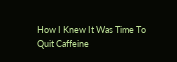How I Knew It Was Time To Quit Caffeine